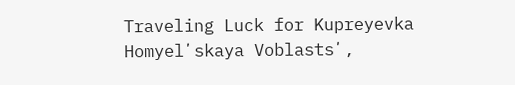Traveling Luck for Kupreyevka Homyelʼskaya Voblastsʼ,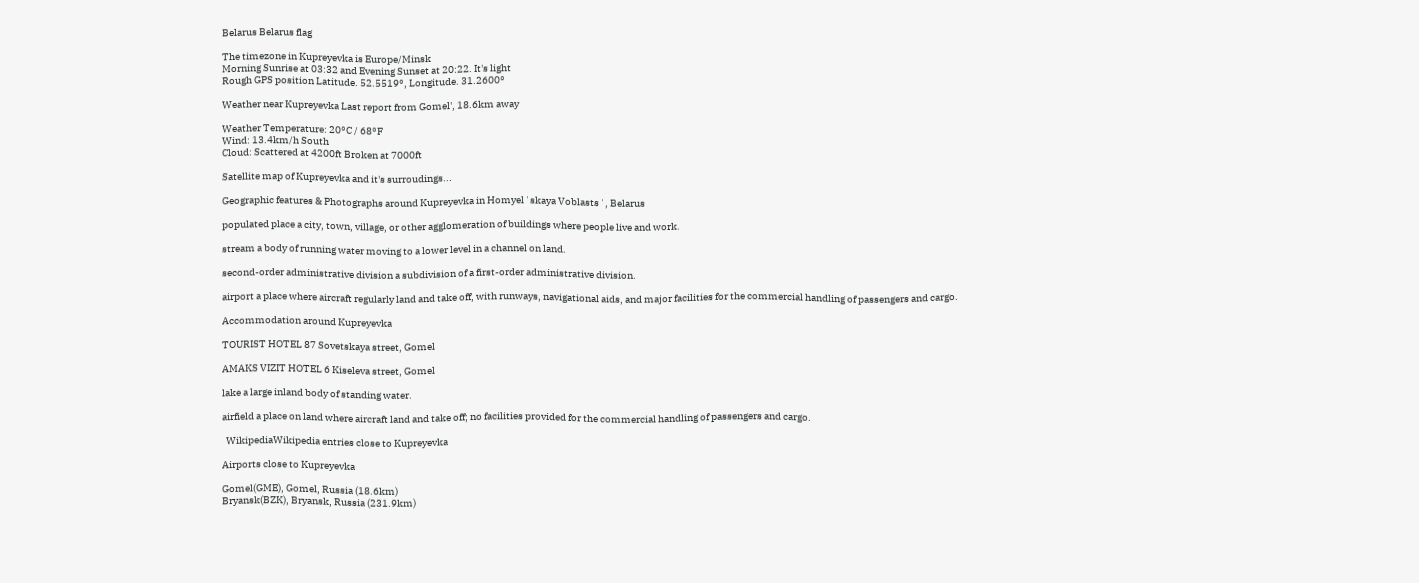Belarus Belarus flag

The timezone in Kupreyevka is Europe/Minsk
Morning Sunrise at 03:32 and Evening Sunset at 20:22. It's light
Rough GPS position Latitude. 52.5519°, Longitude. 31.2600°

Weather near Kupreyevka Last report from Gomel', 18.6km away

Weather Temperature: 20°C / 68°F
Wind: 13.4km/h South
Cloud: Scattered at 4200ft Broken at 7000ft

Satellite map of Kupreyevka and it's surroudings...

Geographic features & Photographs around Kupreyevka in Homyelʼskaya Voblastsʼ, Belarus

populated place a city, town, village, or other agglomeration of buildings where people live and work.

stream a body of running water moving to a lower level in a channel on land.

second-order administrative division a subdivision of a first-order administrative division.

airport a place where aircraft regularly land and take off, with runways, navigational aids, and major facilities for the commercial handling of passengers and cargo.

Accommodation around Kupreyevka

TOURIST HOTEL 87 Sovetskaya street, Gomel

AMAKS VIZIT HOTEL 6 Kiseleva street, Gomel

lake a large inland body of standing water.

airfield a place on land where aircraft land and take off; no facilities provided for the commercial handling of passengers and cargo.

  WikipediaWikipedia entries close to Kupreyevka

Airports close to Kupreyevka

Gomel(GME), Gomel, Russia (18.6km)
Bryansk(BZK), Bryansk, Russia (231.9km)